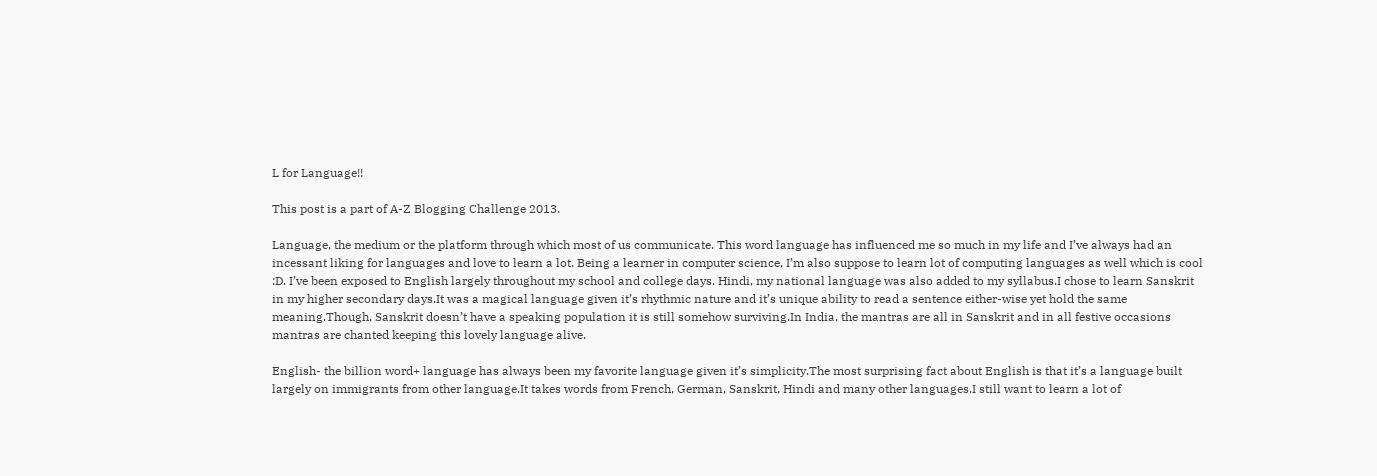L for Language!!

This post is a part of A-Z Blogging Challenge 2013.

Language, the medium or the platform through which most of us communicate. This word language has influenced me so much in my life and I’ve always had an incessant liking for languages and love to learn a lot. Being a learner in computer science, I’m also suppose to learn lot of computing languages as well which is cool :D. I’ve been exposed to English largely throughout my school and college days. Hindi, my national language was also added to my syllabus.I chose to learn Sanskrit in my higher secondary days.It was a magical language given it’s rhythmic nature and it’s unique ability to read a sentence either-wise yet hold the same meaning.Though, Sanskrit doesn’t have a speaking population it is still somehow surviving.In India, the mantras are all in Sanskrit and in all festive occasions mantras are chanted keeping this lovely language alive.

English- the billion word+ language has always been my favorite language given it’s simplicity.The most surprising fact about English is that it’s a language built largely on immigrants from other language.It takes words from French, German, Sanskrit, Hindi and many other languages.I still want to learn a lot of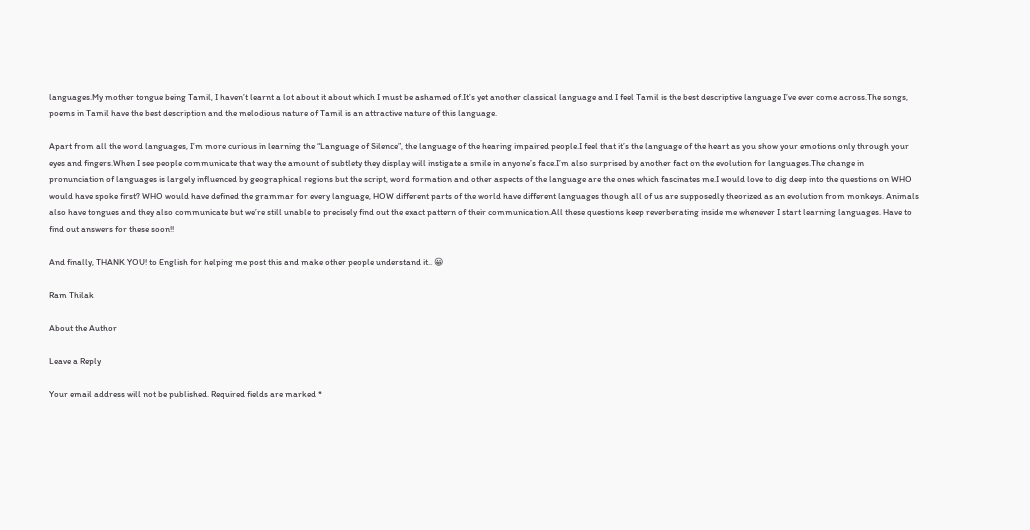languages.My mother tongue being Tamil, I haven’t learnt a lot about it about which I must be ashamed of.It’s yet another classical language and I feel Tamil is the best descriptive language I’ve ever come across.The songs, poems in Tamil have the best description and the melodious nature of Tamil is an attractive nature of this language.

Apart from all the word languages, I’m more curious in learning the “Language of Silence”, the language of the hearing impaired people.I feel that it’s the language of the heart as you show your emotions only through your eyes and fingers.When I see people communicate that way the amount of subtlety they display will instigate a smile in anyone’s face.I’m also surprised by another fact on the evolution for languages.The change in pronunciation of languages is largely influenced by geographical regions but the script, word formation and other aspects of the language are the ones which fascinates me.I would love to dig deep into the questions on WHO would have spoke first? WHO would have defined the grammar for every language, HOW different parts of the world have different languages though all of us are supposedly theorized as an evolution from monkeys. Animals also have tongues and they also communicate but we’re still unable to precisely find out the exact pattern of their communication.All these questions keep reverberating inside me whenever I start learning languages. Have to find out answers for these soon!!

And finally, THANK YOU! to English for helping me post this and make other people understand it.. 😀

Ram Thilak

About the Author

Leave a Reply

Your email address will not be published. Required fields are marked *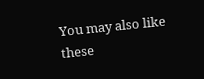You may also like these